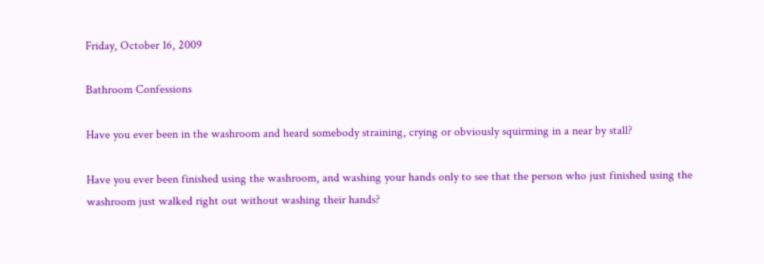Friday, October 16, 2009

Bathroom Confessions

Have you ever been in the washroom and heard somebody straining, crying or obviously squirming in a near by stall?

Have you ever been finished using the washroom, and washing your hands only to see that the person who just finished using the washroom just walked right out without washing their hands?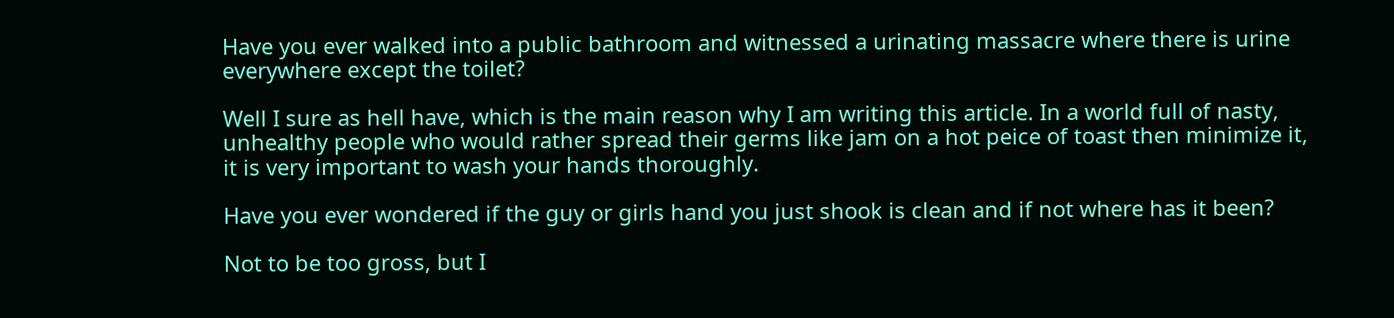Have you ever walked into a public bathroom and witnessed a urinating massacre where there is urine everywhere except the toilet?

Well I sure as hell have, which is the main reason why I am writing this article. In a world full of nasty, unhealthy people who would rather spread their germs like jam on a hot peice of toast then minimize it, it is very important to wash your hands thoroughly.

Have you ever wondered if the guy or girls hand you just shook is clean and if not where has it been?

Not to be too gross, but I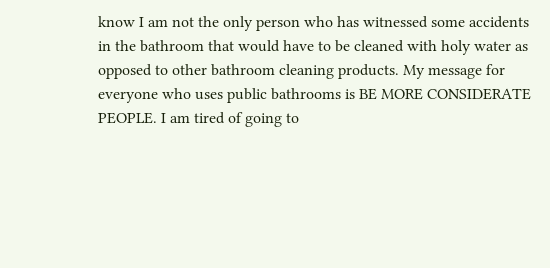know I am not the only person who has witnessed some accidents in the bathroom that would have to be cleaned with holy water as opposed to other bathroom cleaning products. My message for everyone who uses public bathrooms is BE MORE CONSIDERATE PEOPLE. I am tired of going to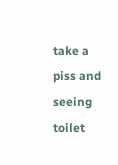take a piss and seeing toilet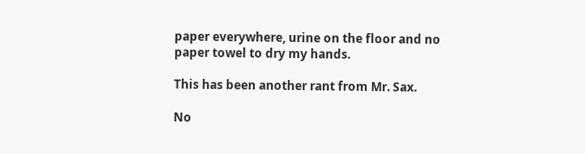paper everywhere, urine on the floor and no paper towel to dry my hands.

This has been another rant from Mr. Sax.

No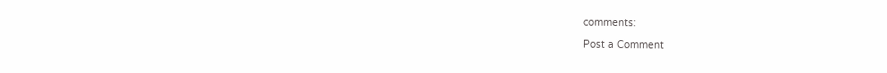comments:

Post a Comment